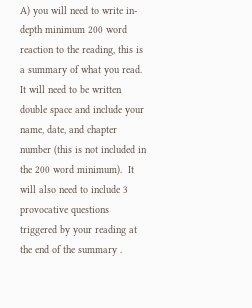A) you will need to write in-depth minimum 200 word reaction to the reading, this is a summary of what you read. It will need to be written double space and include your name, date, and chapter number (this is not included in the 200 word minimum).  It will also need to include 3 provocative questions triggered by your reading at the end of the summary .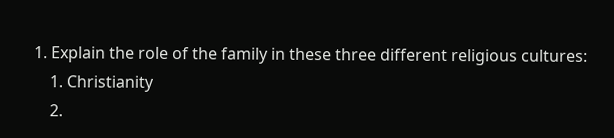1. Explain the role of the family in these three different religious cultures:
    1. Christianity
    2.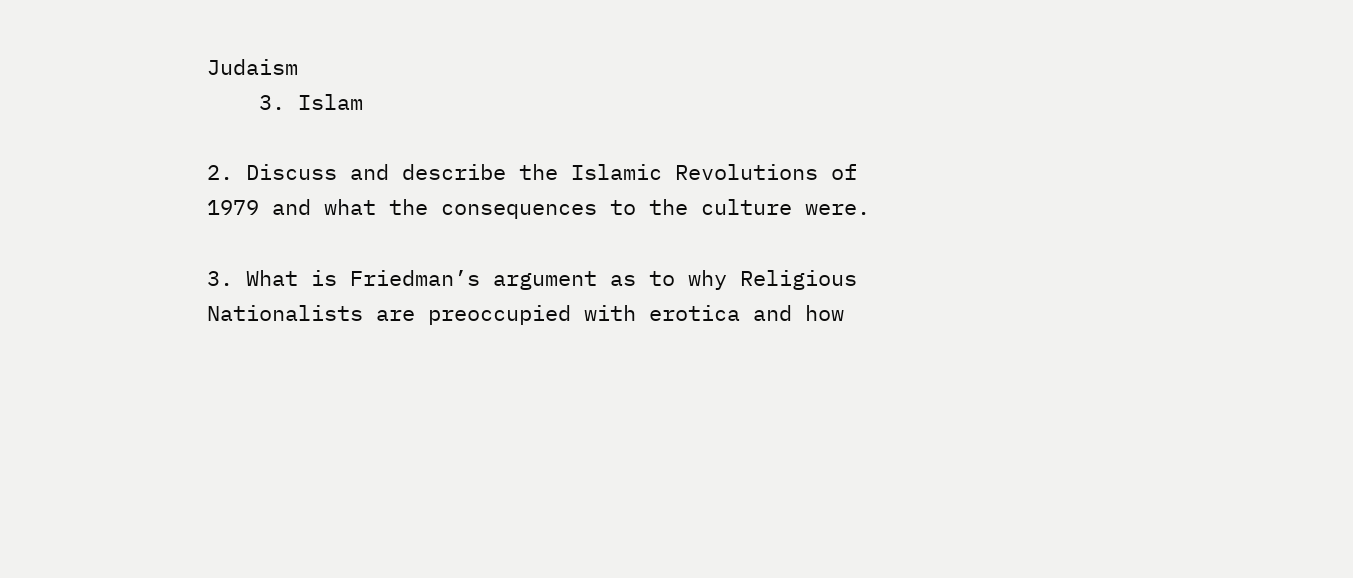Judaism
    3. Islam

2. Discuss and describe the Islamic Revolutions of 1979 and what the consequences to the culture were.

3. What is Friedman’s argument as to why Religious Nationalists are preoccupied with erotica and how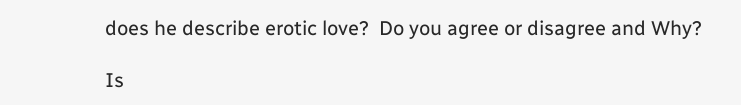does he describe erotic love?  Do you agree or disagree and Why?

Is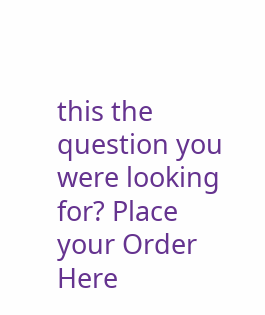this the question you were looking for? Place your Order Here